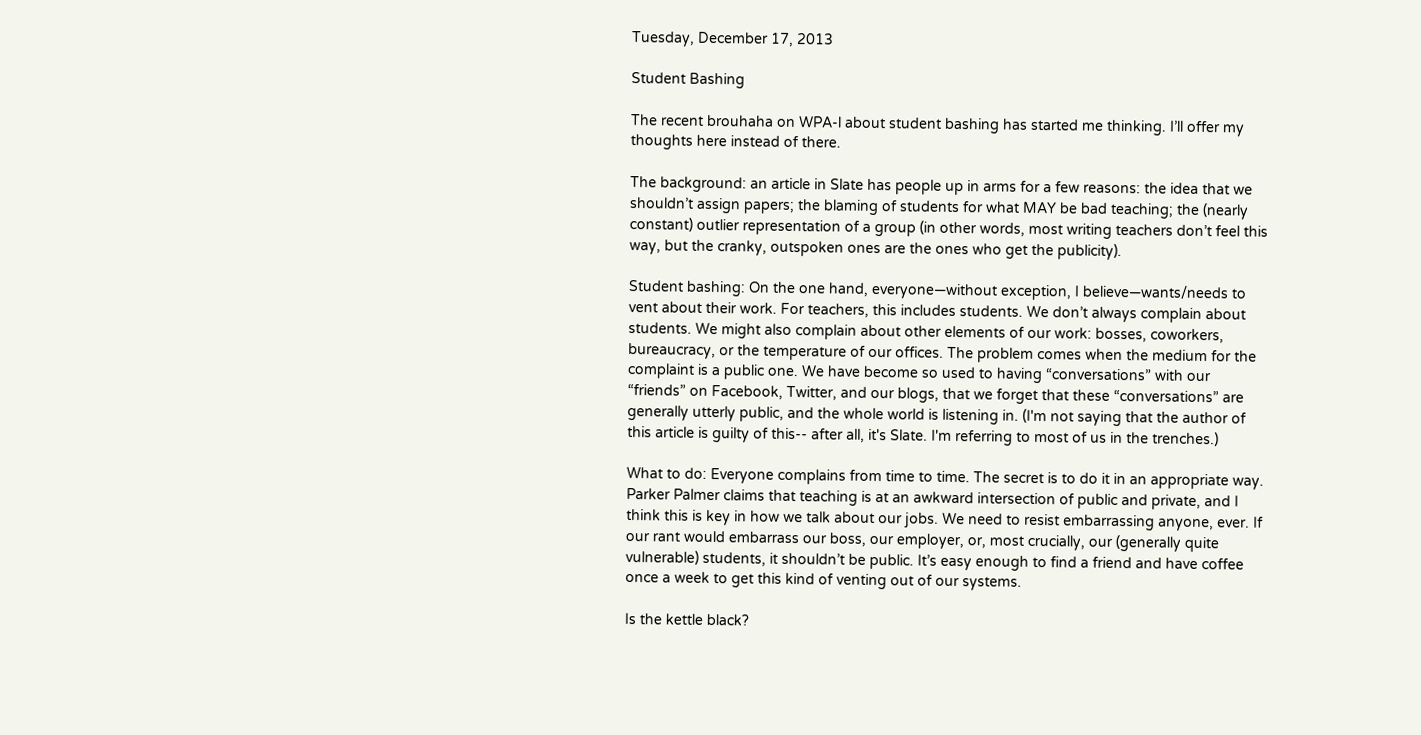Tuesday, December 17, 2013

Student Bashing

The recent brouhaha on WPA-l about student bashing has started me thinking. I’ll offer my thoughts here instead of there.

The background: an article in Slate has people up in arms for a few reasons: the idea that we shouldn’t assign papers; the blaming of students for what MAY be bad teaching; the (nearly constant) outlier representation of a group (in other words, most writing teachers don’t feel this way, but the cranky, outspoken ones are the ones who get the publicity).

Student bashing: On the one hand, everyone—without exception, I believe—wants/needs to vent about their work. For teachers, this includes students. We don’t always complain about students. We might also complain about other elements of our work: bosses, coworkers, bureaucracy, or the temperature of our offices. The problem comes when the medium for the complaint is a public one. We have become so used to having “conversations” with our “friends” on Facebook, Twitter, and our blogs, that we forget that these “conversations” are generally utterly public, and the whole world is listening in. (I'm not saying that the author of this article is guilty of this-- after all, it's Slate. I'm referring to most of us in the trenches.)

What to do: Everyone complains from time to time. The secret is to do it in an appropriate way. Parker Palmer claims that teaching is at an awkward intersection of public and private, and I think this is key in how we talk about our jobs. We need to resist embarrassing anyone, ever. If our rant would embarrass our boss, our employer, or, most crucially, our (generally quite vulnerable) students, it shouldn’t be public. It’s easy enough to find a friend and have coffee once a week to get this kind of venting out of our systems.

Is the kettle black?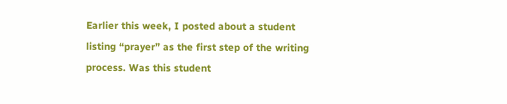Earlier this week, I posted about a student listing “prayer” as the first step of the writing process. Was this student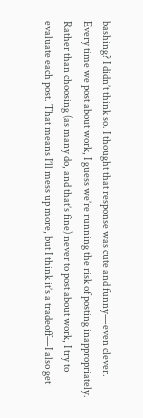bashing? I didn’t think so. I thought that response was cute and funny—even clever. Every time we post about work, I guess we’re running the risk of posting inappropriately. Rather than choosing (as many do, and that’s fine) never to post about work, I try to evaluate each post. That means I’ll mess up more, but I think it’s a tradeoff—I also get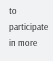to participate in more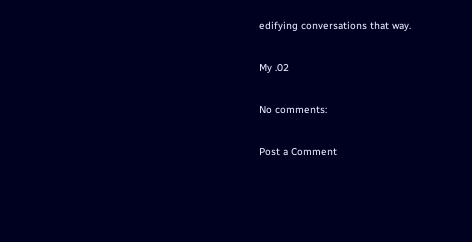edifying conversations that way.

My .02

No comments:

Post a Comment